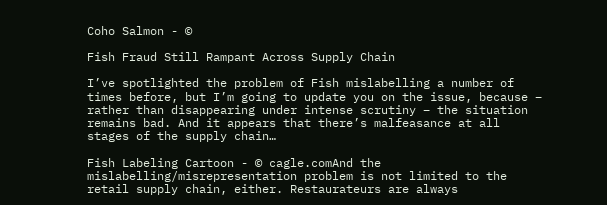Coho Salmon - ©

Fish Fraud Still Rampant Across Supply Chain

I’ve spotlighted the problem of Fish mislabelling a number of times before, but I’m going to update you on the issue, because – rather than disappearing under intense scrutiny – the situation remains bad. And it appears that there’s malfeasance at all stages of the supply chain…

Fish Labeling Cartoon - © cagle.comAnd the mislabelling/misrepresentation problem is not limited to the
retail supply chain, either. Restaurateurs are always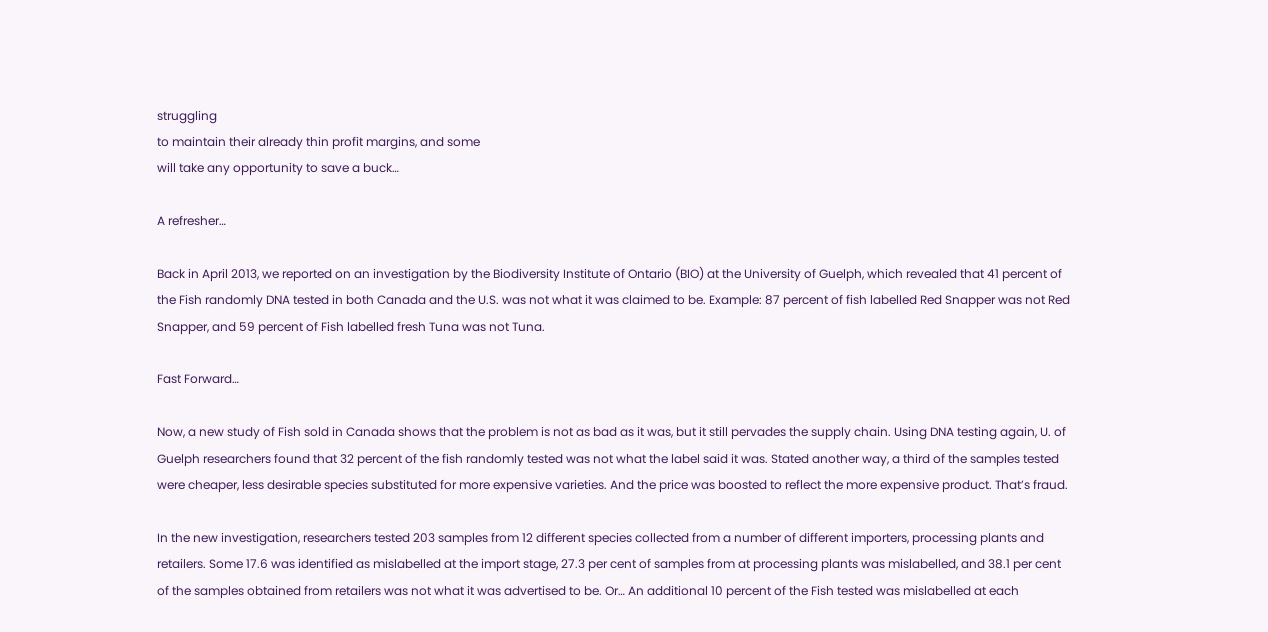struggling
to maintain their already thin profit margins, and some
will take any opportunity to save a buck…

A refresher…

Back in April 2013, we reported on an investigation by the Biodiversity Institute of Ontario (BIO) at the University of Guelph, which revealed that 41 percent of the Fish randomly DNA tested in both Canada and the U.S. was not what it was claimed to be. Example: 87 percent of fish labelled Red Snapper was not Red Snapper, and 59 percent of Fish labelled fresh Tuna was not Tuna.

Fast Forward…

Now, a new study of Fish sold in Canada shows that the problem is not as bad as it was, but it still pervades the supply chain. Using DNA testing again, U. of Guelph researchers found that 32 percent of the fish randomly tested was not what the label said it was. Stated another way, a third of the samples tested were cheaper, less desirable species substituted for more expensive varieties. And the price was boosted to reflect the more expensive product. That’s fraud.

In the new investigation, researchers tested 203 samples from 12 different species collected from a number of different importers, processing plants and retailers. Some 17.6 was identified as mislabelled at the import stage, 27.3 per cent of samples from at processing plants was mislabelled, and 38.1 per cent of the samples obtained from retailers was not what it was advertised to be. Or… An additional 10 percent of the Fish tested was mislabelled at each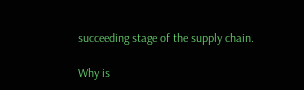succeeding stage of the supply chain.

Why is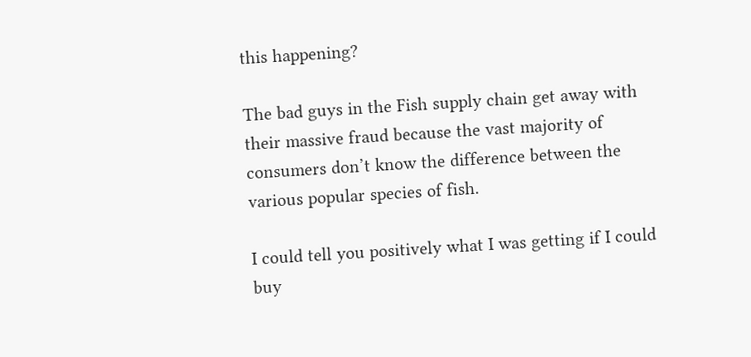this happening?

The bad guys in the Fish supply chain get away with their massive fraud because the vast majority of consumers don’t know the difference between the various popular species of fish.

I could tell you positively what I was getting if I could buy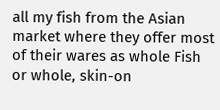all my fish from the Asian market where they offer most of their wares as whole Fish or whole, skin-on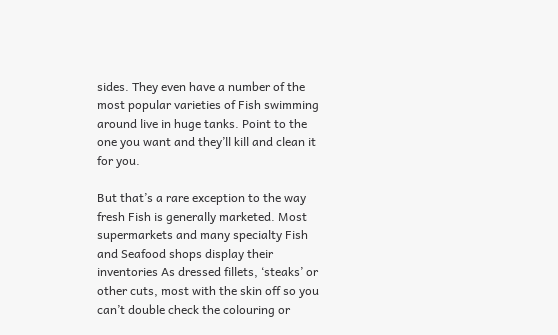sides. They even have a number of the most popular varieties of Fish swimming around live in huge tanks. Point to the one you want and they’ll kill and clean it for you.

But that’s a rare exception to the way fresh Fish is generally marketed. Most supermarkets and many specialty Fish and Seafood shops display their inventories As dressed fillets, ‘steaks’ or other cuts, most with the skin off so you can’t double check the colouring or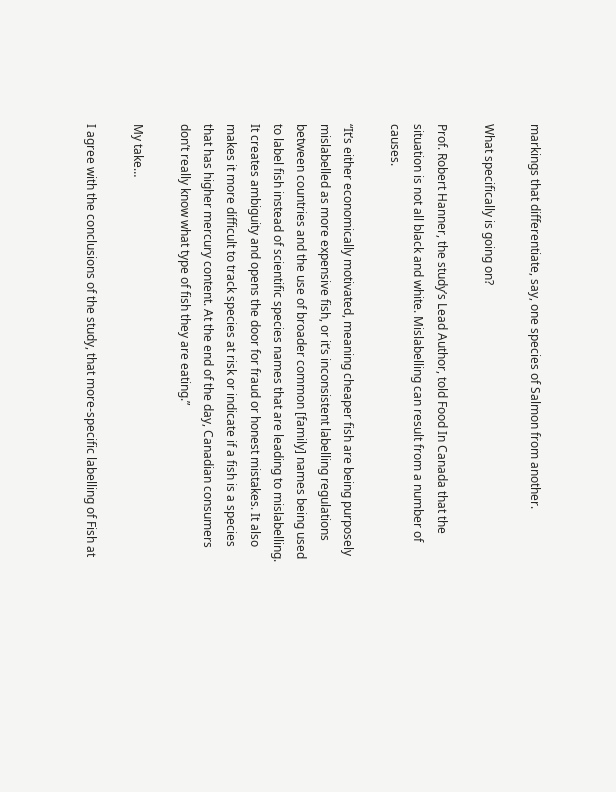markings that differentiate, say, one species of Salmon from another.

What specifically is going on?

Prof. Robert Hanner, the study’s Lead Author, told Food In Canada that the situation is not all black and white. Mislabelling can result from a number of causes.

“It’s either economically motivated, meaning cheaper fish are being purposely mislabelled as more expensive fish, or it’s inconsistent labelling regulations between countries and the use of broader common [family] names being used to label fish instead of scientific species names that are leading to mislabelling. It creates ambiguity and opens the door for fraud or honest mistakes. It also makes it more difficult to track species at risk or indicate if a fish is a species that has higher mercury content. At the end of the day, Canadian consumers don’t really know what type of fish they are eating.”

My take…

I agree with the conclusions of the study, that more-specific labelling of Fish at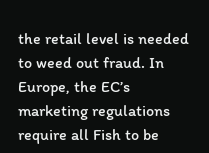the retail level is needed to weed out fraud. In Europe, the EC’s marketing regulations require all Fish to be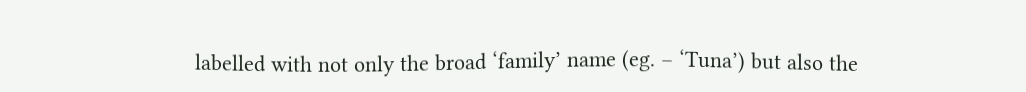labelled with not only the broad ‘family’ name (eg. – ‘Tuna’) but also the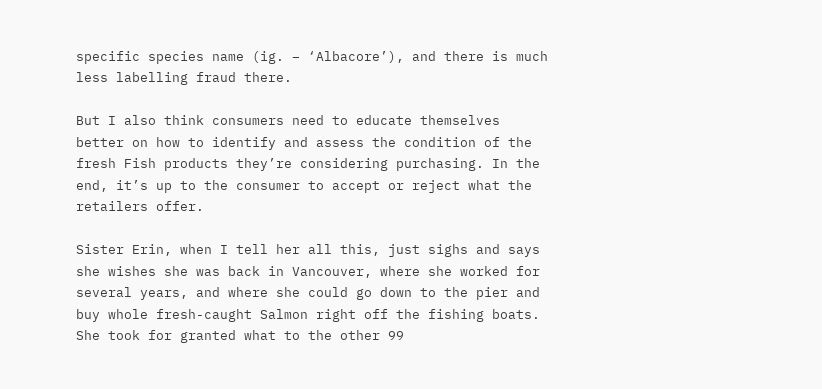specific species name (ig. – ‘Albacore’), and there is much less labelling fraud there.

But I also think consumers need to educate themselves better on how to identify and assess the condition of the fresh Fish products they’re considering purchasing. In the end, it’s up to the consumer to accept or reject what the retailers offer.

Sister Erin, when I tell her all this, just sighs and says she wishes she was back in Vancouver, where she worked for several years, and where she could go down to the pier and buy whole fresh-caught Salmon right off the fishing boats. She took for granted what to the other 99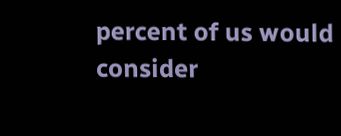percent of us would consider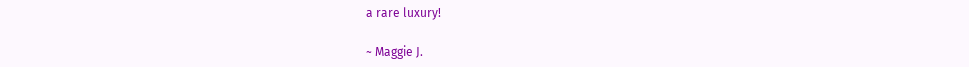a rare luxury!

~ Maggie J.